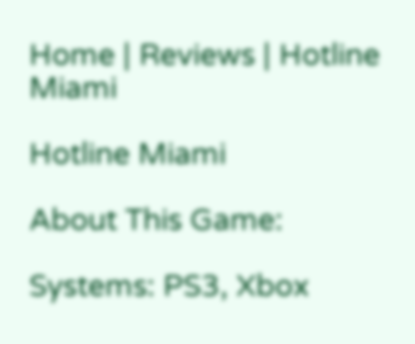Home | Reviews | Hotline Miami

Hotline Miami

About This Game:

Systems: PS3, Xbox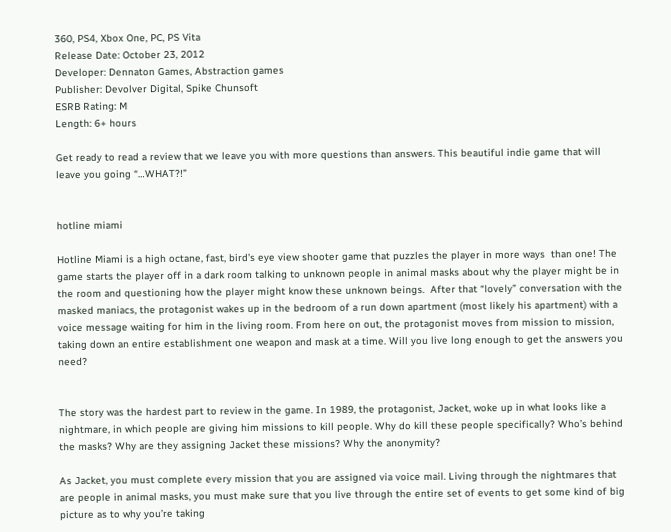360, PS4, Xbox One, PC, PS Vita
Release Date: October 23, 2012
Developer: Dennaton Games, Abstraction games
Publisher: Devolver Digital, Spike Chunsoft
ESRB Rating: M
Length: 6+ hours

Get ready to read a review that we leave you with more questions than answers. This beautiful indie game that will leave you going “…WHAT?!”


hotline miami

Hotline Miami is a high octane, fast, bird’s eye view shooter game that puzzles the player in more ways  than one! The game starts the player off in a dark room talking to unknown people in animal masks about why the player might be in the room and questioning how the player might know these unknown beings.  After that “lovely” conversation with the masked maniacs, the protagonist wakes up in the bedroom of a run down apartment (most likely his apartment) with a voice message waiting for him in the living room. From here on out, the protagonist moves from mission to mission, taking down an entire establishment one weapon and mask at a time. Will you live long enough to get the answers you need?


The story was the hardest part to review in the game. In 1989, the protagonist, Jacket, woke up in what looks like a nightmare, in which people are giving him missions to kill people. Why do kill these people specifically? Who’s behind the masks? Why are they assigning Jacket these missions? Why the anonymity?

As Jacket, you must complete every mission that you are assigned via voice mail. Living through the nightmares that are people in animal masks, you must make sure that you live through the entire set of events to get some kind of big picture as to why you’re taking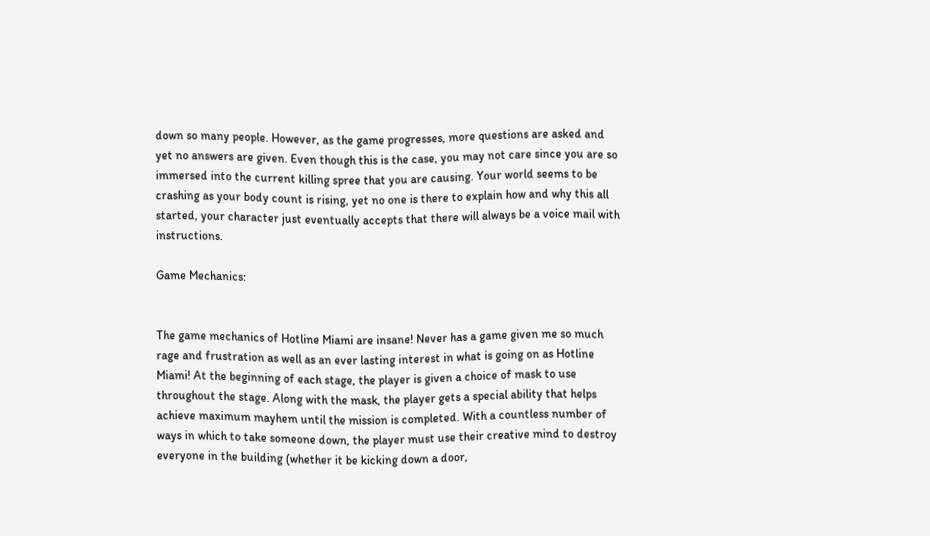down so many people. However, as the game progresses, more questions are asked and yet no answers are given. Even though this is the case, you may not care since you are so immersed into the current killing spree that you are causing. Your world seems to be crashing as your body count is rising, yet no one is there to explain how and why this all started, your character just eventually accepts that there will always be a voice mail with instructions.

Game Mechanics:


The game mechanics of Hotline Miami are insane! Never has a game given me so much rage and frustration as well as an ever lasting interest in what is going on as Hotline Miami! At the beginning of each stage, the player is given a choice of mask to use throughout the stage. Along with the mask, the player gets a special ability that helps achieve maximum mayhem until the mission is completed. With a countless number of ways in which to take someone down, the player must use their creative mind to destroy everyone in the building (whether it be kicking down a door,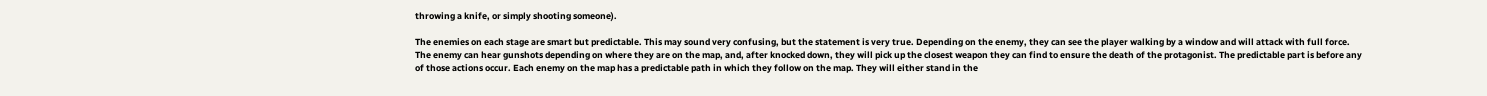throwing a knife, or simply shooting someone).

The enemies on each stage are smart but predictable. This may sound very confusing, but the statement is very true. Depending on the enemy, they can see the player walking by a window and will attack with full force. The enemy can hear gunshots depending on where they are on the map, and, after knocked down, they will pick up the closest weapon they can find to ensure the death of the protagonist. The predictable part is before any of those actions occur. Each enemy on the map has a predictable path in which they follow on the map. They will either stand in the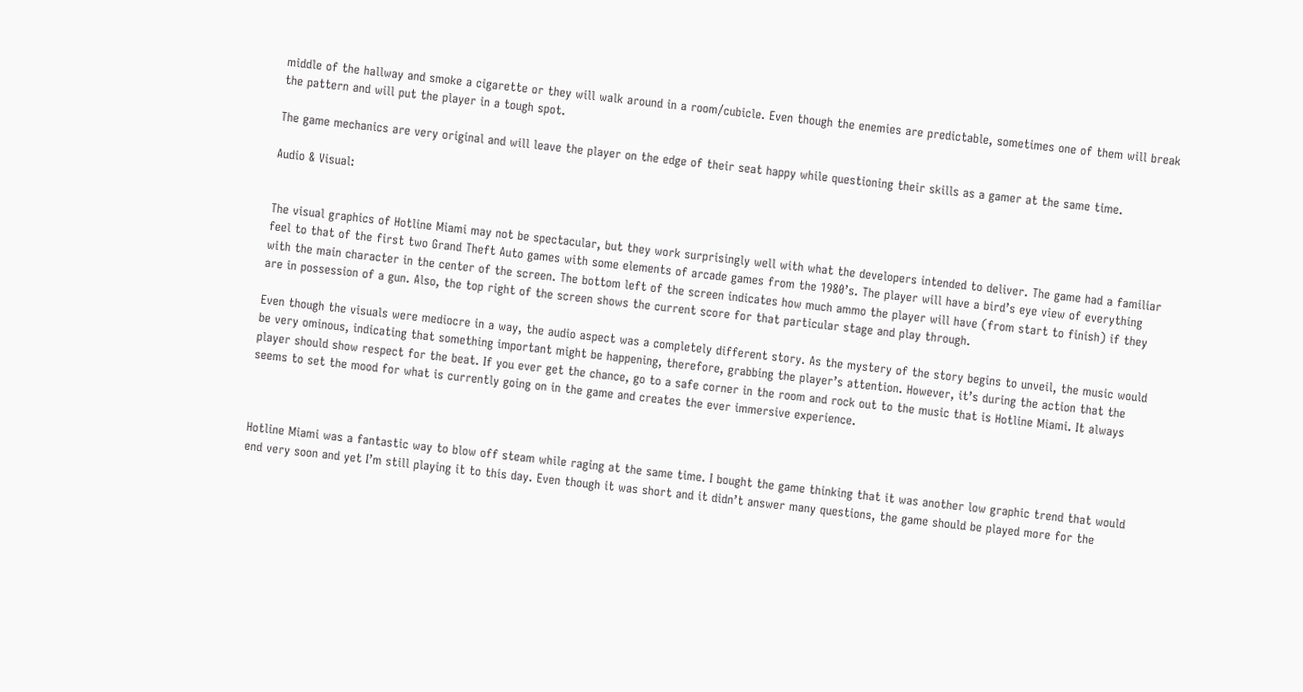middle of the hallway and smoke a cigarette or they will walk around in a room/cubicle. Even though the enemies are predictable, sometimes one of them will break the pattern and will put the player in a tough spot.

The game mechanics are very original and will leave the player on the edge of their seat happy while questioning their skills as a gamer at the same time.

Audio & Visual:


The visual graphics of Hotline Miami may not be spectacular, but they work surprisingly well with what the developers intended to deliver. The game had a familiar feel to that of the first two Grand Theft Auto games with some elements of arcade games from the 1980’s. The player will have a bird’s eye view of everything with the main character in the center of the screen. The bottom left of the screen indicates how much ammo the player will have (from start to finish) if they are in possession of a gun. Also, the top right of the screen shows the current score for that particular stage and play through.

Even though the visuals were mediocre in a way, the audio aspect was a completely different story. As the mystery of the story begins to unveil, the music would be very ominous, indicating that something important might be happening, therefore, grabbing the player’s attention. However, it’s during the action that the player should show respect for the beat. If you ever get the chance, go to a safe corner in the room and rock out to the music that is Hotline Miami. It always seems to set the mood for what is currently going on in the game and creates the ever immersive experience.



Hotline Miami was a fantastic way to blow off steam while raging at the same time. I bought the game thinking that it was another low graphic trend that would end very soon and yet I’m still playing it to this day. Even though it was short and it didn’t answer many questions, the game should be played more for the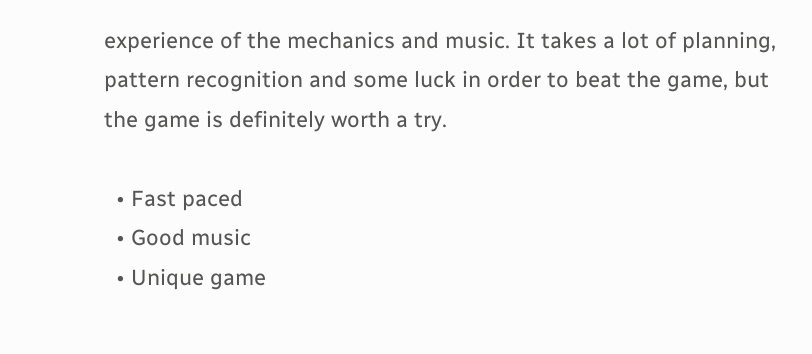experience of the mechanics and music. It takes a lot of planning, pattern recognition and some luck in order to beat the game, but the game is definitely worth a try.

  • Fast paced
  • Good music
  • Unique game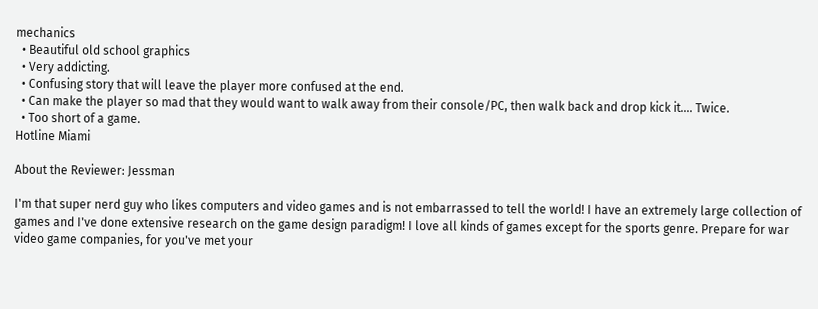mechanics
  • Beautiful old school graphics
  • Very addicting.
  • Confusing story that will leave the player more confused at the end.
  • Can make the player so mad that they would want to walk away from their console/PC, then walk back and drop kick it.... Twice.
  • Too short of a game.
Hotline Miami

About the Reviewer: Jessman

I'm that super nerd guy who likes computers and video games and is not embarrassed to tell the world! I have an extremely large collection of games and I've done extensive research on the game design paradigm! I love all kinds of games except for the sports genre. Prepare for war video game companies, for you've met your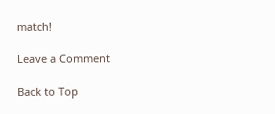match!

Leave a Comment

Back to Top